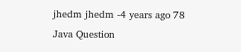jhedm jhedm -4 years ago 78
Java Question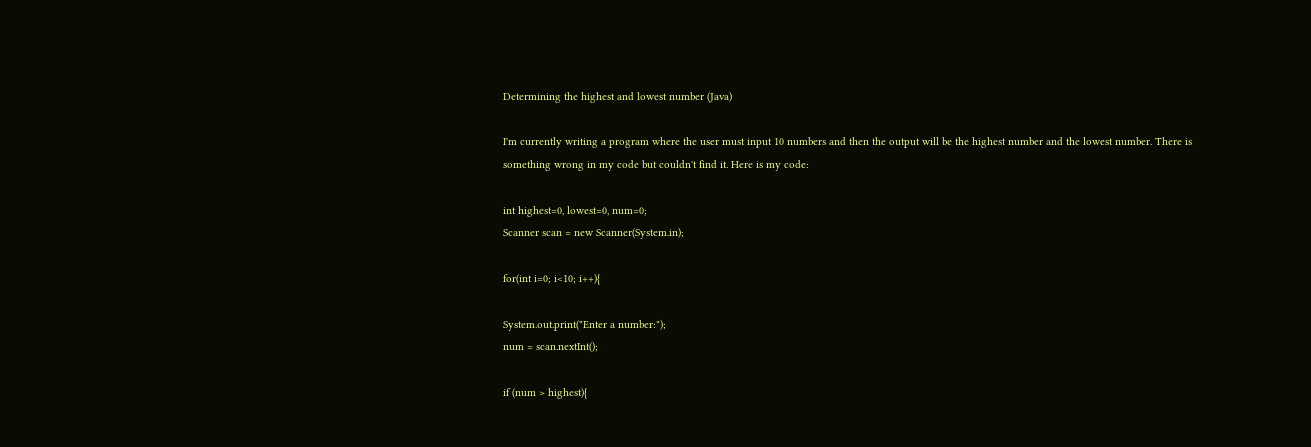Determining the highest and lowest number (Java)

I'm currently writing a program where the user must input 10 numbers and then the output will be the highest number and the lowest number. There is something wrong in my code but couldn't find it. Here is my code:

int highest=0, lowest=0, num=0;
Scanner scan = new Scanner(System.in);

for(int i=0; i<10; i++){

System.out.print("Enter a number:");
num = scan.nextInt();

if (num > highest){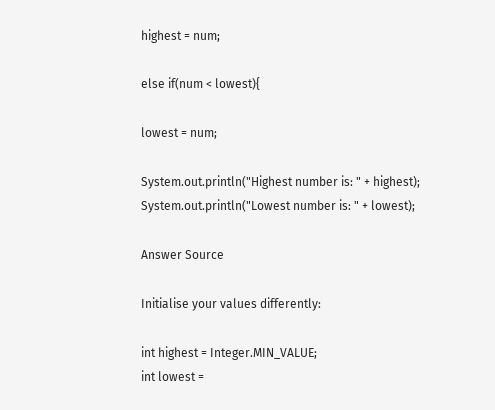highest = num;

else if(num < lowest){

lowest = num;

System.out.println("Highest number is: " + highest);
System.out.println("Lowest number is: " + lowest);

Answer Source

Initialise your values differently:

int highest = Integer.MIN_VALUE;
int lowest =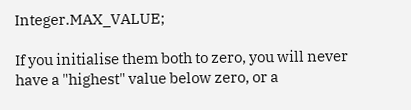Integer.MAX_VALUE;

If you initialise them both to zero, you will never have a "highest" value below zero, or a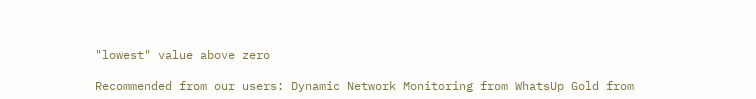"lowest" value above zero

Recommended from our users: Dynamic Network Monitoring from WhatsUp Gold from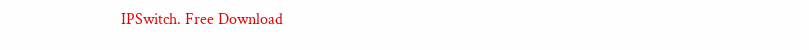IPSwitch. Free Download